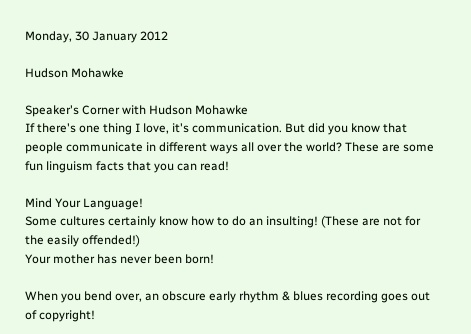Monday, 30 January 2012

Hudson Mohawke

Speaker's Corner with Hudson Mohawke
If there's one thing I love, it's communication. But did you know that people communicate in different ways all over the world? These are some fun linguism facts that you can read!

Mind Your Language!
Some cultures certainly know how to do an insulting! (These are not for the easily offended!)
Your mother has never been born!

When you bend over, an obscure early rhythm & blues recording goes out of copyright!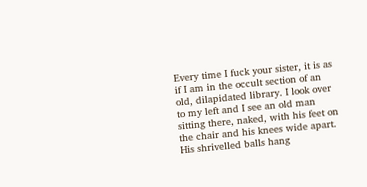Every time I fuck your sister, it is as if I am in the occult section of an old, dilapidated library. I look over to my left and I see an old man sitting there, naked, with his feet on the chair and his knees wide apart. His shrivelled balls hang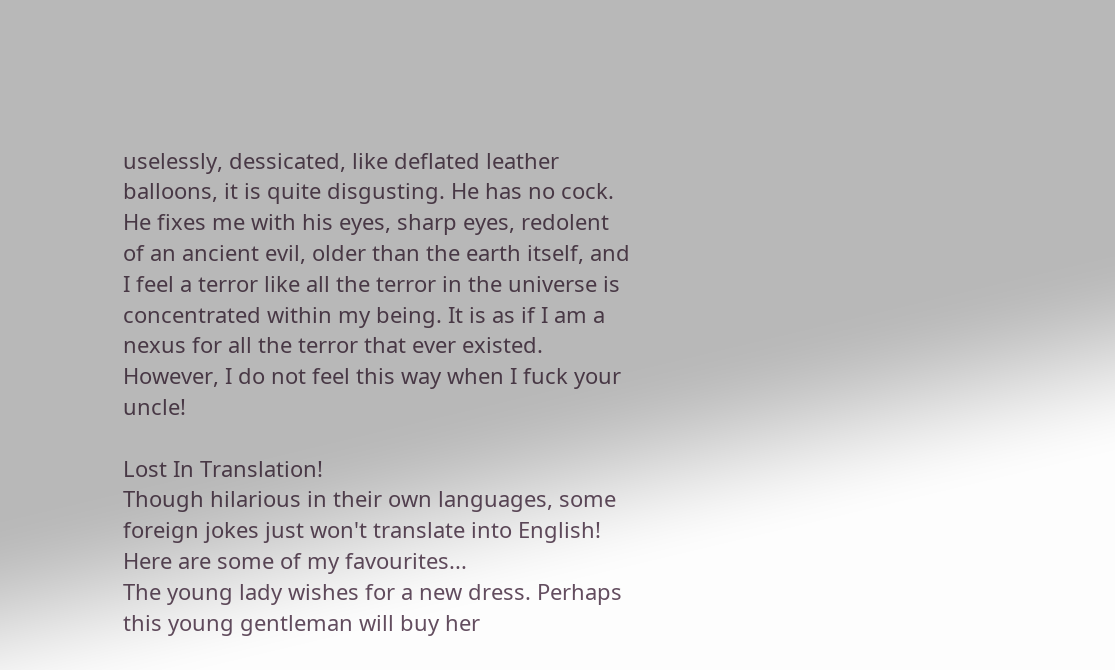uselessly, dessicated, like deflated leather balloons, it is quite disgusting. He has no cock. He fixes me with his eyes, sharp eyes, redolent of an ancient evil, older than the earth itself, and I feel a terror like all the terror in the universe is concentrated within my being. It is as if I am a nexus for all the terror that ever existed. However, I do not feel this way when I fuck your uncle!

Lost In Translation!
Though hilarious in their own languages, some foreign jokes just won't translate into English! Here are some of my favourites...
The young lady wishes for a new dress. Perhaps this young gentleman will buy her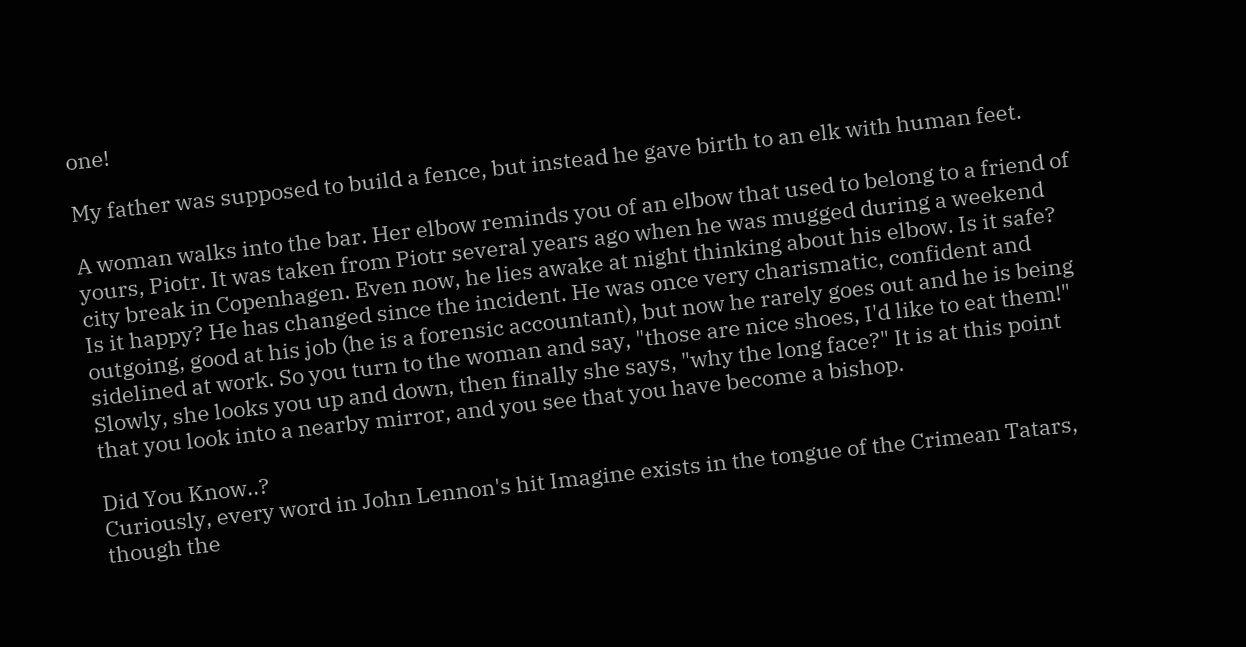one!

My father was supposed to build a fence, but instead he gave birth to an elk with human feet.

A woman walks into the bar. Her elbow reminds you of an elbow that used to belong to a friend of yours, Piotr. It was taken from Piotr several years ago when he was mugged during a weekend city break in Copenhagen. Even now, he lies awake at night thinking about his elbow. Is it safe? Is it happy? He has changed since the incident. He was once very charismatic, confident and outgoing, good at his job (he is a forensic accountant), but now he rarely goes out and he is being sidelined at work. So you turn to the woman and say, "those are nice shoes, I'd like to eat them!" Slowly, she looks you up and down, then finally she says, "why the long face?" It is at this point that you look into a nearby mirror, and you see that you have become a bishop.

Did You Know..?
Curiously, every word in John Lennon's hit Imagine exists in the tongue of the Crimean Tatars, though the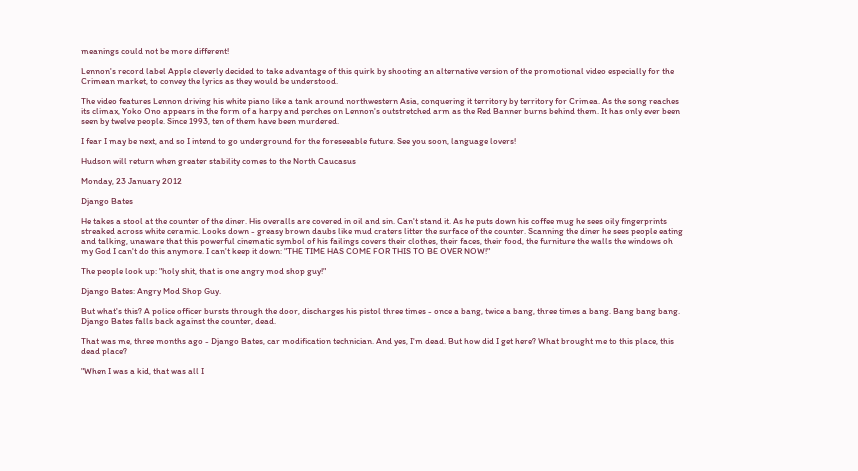meanings could not be more different!

Lennon's record label Apple cleverly decided to take advantage of this quirk by shooting an alternative version of the promotional video especially for the Crimean market, to convey the lyrics as they would be understood.

The video features Lennon driving his white piano like a tank around northwestern Asia, conquering it territory by territory for Crimea. As the song reaches its climax, Yoko Ono appears in the form of a harpy and perches on Lennon's outstretched arm as the Red Banner burns behind them. It has only ever been seen by twelve people. Since 1993, ten of them have been murdered.

I fear I may be next, and so I intend to go underground for the foreseeable future. See you soon, language lovers!

Hudson will return when greater stability comes to the North Caucasus

Monday, 23 January 2012

Django Bates

He takes a stool at the counter of the diner. His overalls are covered in oil and sin. Can't stand it. As he puts down his coffee mug he sees oily fingerprints streaked across white ceramic. Looks down - greasy brown daubs like mud craters litter the surface of the counter. Scanning the diner he sees people eating and talking, unaware that this powerful cinematic symbol of his failings covers their clothes, their faces, their food, the furniture the walls the windows oh my God I can't do this anymore. I can't keep it down: "THE TIME HAS COME FOR THIS TO BE OVER NOW!"

The people look up: "holy shit, that is one angry mod shop guy!"

Django Bates: Angry Mod Shop Guy.

But what's this? A police officer bursts through the door, discharges his pistol three times - once a bang, twice a bang, three times a bang. Bang bang bang. Django Bates falls back against the counter, dead.

That was me, three months ago - Django Bates, car modification technician. And yes, I'm dead. But how did I get here? What brought me to this place, this dead place?

"When I was a kid, that was all I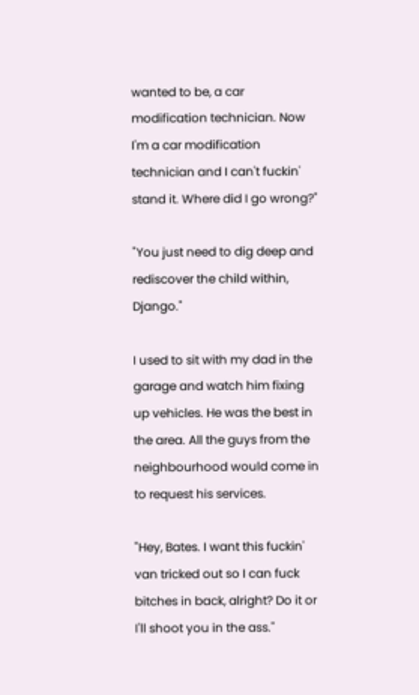wanted to be, a car modification technician. Now I'm a car modification technician and I can't fuckin' stand it. Where did I go wrong?"

"You just need to dig deep and rediscover the child within, Django."

I used to sit with my dad in the garage and watch him fixing up vehicles. He was the best in the area. All the guys from the neighbourhood would come in to request his services.

"Hey, Bates. I want this fuckin' van tricked out so I can fuck bitches in back, alright? Do it or I'll shoot you in the ass."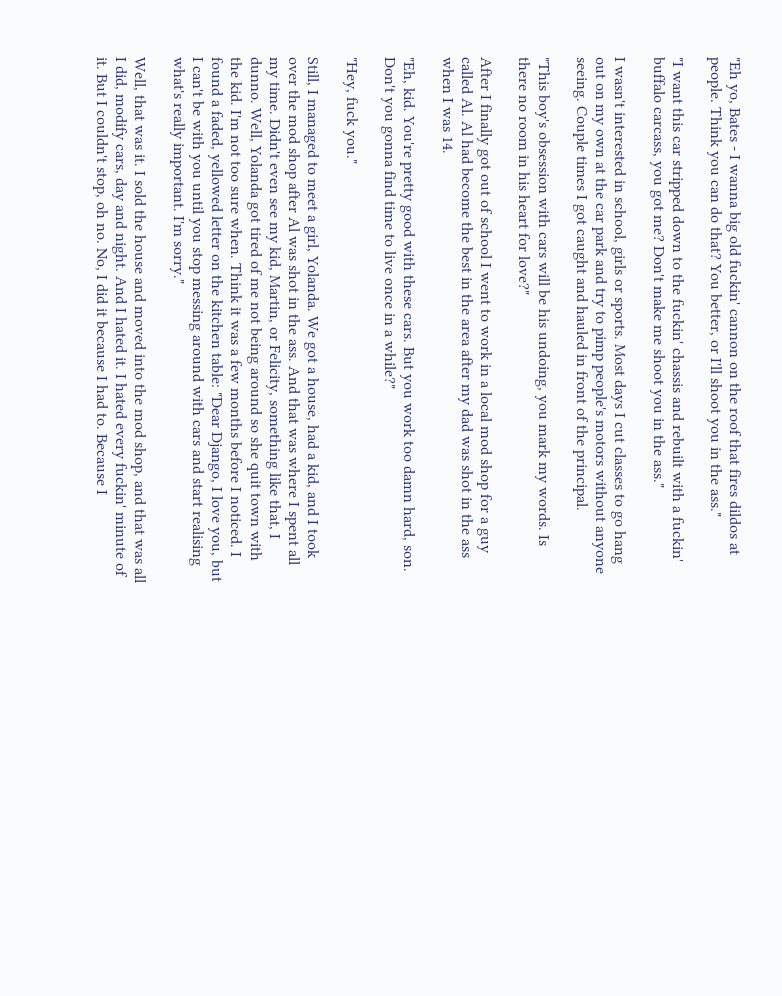"Eh yo, Bates - I wanna big old fuckin' cannon on the roof that fires dildos at people. Think you can do that? You better, or I'll shoot you in the ass."

"I want this car stripped down to the fuckin' chassis and rebuilt with a fuckin' buffalo carcass, you got me? Don't make me shoot you in the ass."

I wasn't interested in school, girls or sports. Most days I cut classes to go hang out on my own at the car park and try to pimp people's motors without anyone seeing. Couple times I got caught and hauled in front of the principal.

"This boy's obsession with cars will be his undoing, you mark my words. Is there no room in his heart for love?"

After I finally got out of school I went to work in a local mod shop for a guy called Al. Al had become the best in the area after my dad was shot in the ass when I was 14.

"Eh, kid. You're pretty good with these cars. But you work too damn hard, son. Don't you gonna find time to live once in a while?"

"Hey, fuck you."

Still, I managed to meet a girl, Yolanda. We got a house, had a kid, and I took over the mod shop after Al was shot in the ass. And that was where I spent all my time. Didn't even see my kid, Martin, or Felicity, something like that, I dunno. Well, Yolanda got tired of me not being around so she quit town with the kid. I'm not too sure when. Think it was a few months before I noticed. I found a faded, yellowed letter on the kitchen table: "Dear Django, I love you, but I can't be with you until you stop messing around with cars and start realising what's really important. I'm sorry."

Well, that was it. I sold the house and moved into the mod shop, and that was all I did, modify cars, day and night. And I hated it. I hated every fuckin' minute of it. But I couldn't stop, oh no. No, I did it because I had to. Because I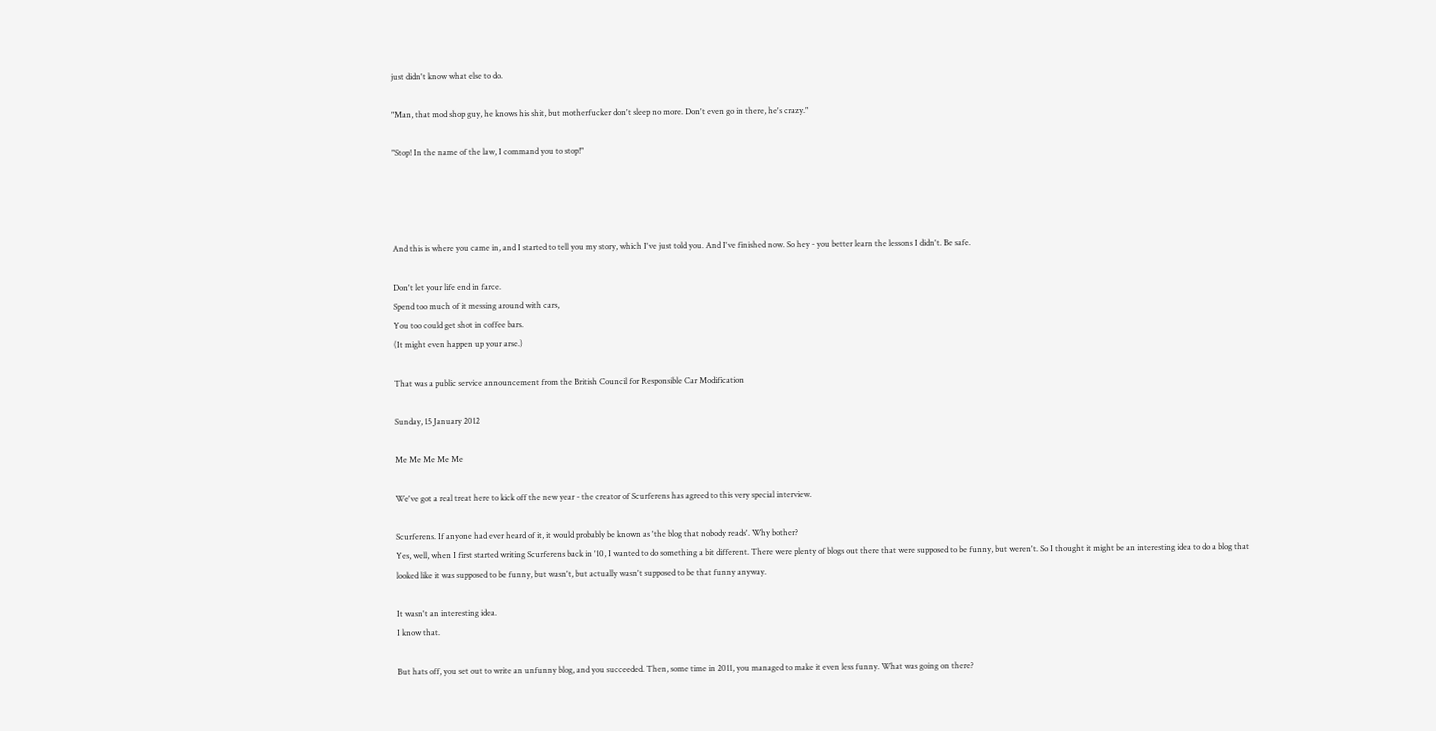just didn't know what else to do.

"Man, that mod shop guy, he knows his shit, but motherfucker don't sleep no more. Don't even go in there, he's crazy."

"Stop! In the name of the law, I command you to stop!"




And this is where you came in, and I started to tell you my story, which I've just told you. And I've finished now. So hey - you better learn the lessons I didn't. Be safe.

Don't let your life end in farce.
Spend too much of it messing around with cars,
You too could get shot in coffee bars.
(It might even happen up your arse.)

That was a public service announcement from the British Council for Responsible Car Modification

Sunday, 15 January 2012

Me Me Me Me Me

We've got a real treat here to kick off the new year - the creator of Scurferens has agreed to this very special interview.

Scurferens. If anyone had ever heard of it, it would probably be known as 'the blog that nobody reads'. Why bother?
Yes, well, when I first started writing Scurferens back in '10, I wanted to do something a bit different. There were plenty of blogs out there that were supposed to be funny, but weren't. So I thought it might be an interesting idea to do a blog that looked like it was supposed to be funny, but wasn't, but actually wasn't supposed to be that funny anyway.

It wasn't an interesting idea.
I know that.

But hats off, you set out to write an unfunny blog, and you succeeded. Then, some time in 2011, you managed to make it even less funny. What was going on there?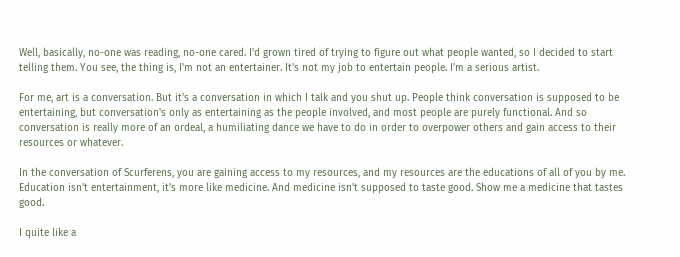Well, basically, no-one was reading, no-one cared. I'd grown tired of trying to figure out what people wanted, so I decided to start telling them. You see, the thing is, I'm not an entertainer. It's not my job to entertain people. I'm a serious artist.

For me, art is a conversation. But it's a conversation in which I talk and you shut up. People think conversation is supposed to be entertaining, but conversation's only as entertaining as the people involved, and most people are purely functional. And so conversation is really more of an ordeal, a humiliating dance we have to do in order to overpower others and gain access to their resources or whatever.

In the conversation of Scurferens, you are gaining access to my resources, and my resources are the educations of all of you by me. Education isn't entertainment, it's more like medicine. And medicine isn't supposed to taste good. Show me a medicine that tastes good.

I quite like a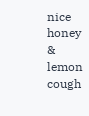nice honey & lemon cough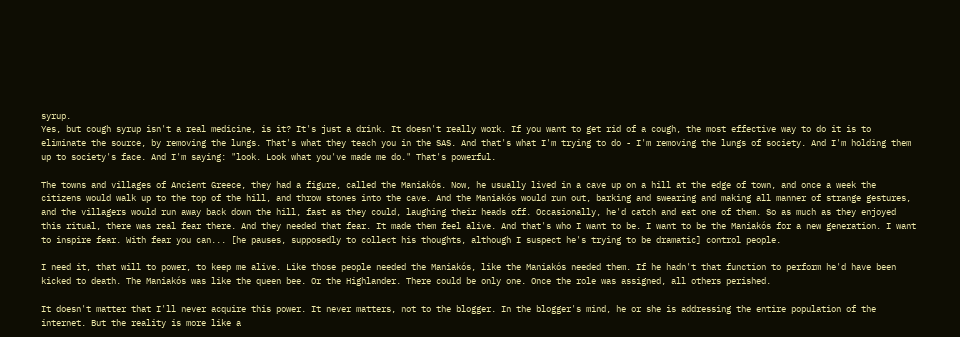syrup.
Yes, but cough syrup isn't a real medicine, is it? It's just a drink. It doesn't really work. If you want to get rid of a cough, the most effective way to do it is to eliminate the source, by removing the lungs. That's what they teach you in the SAS. And that's what I'm trying to do - I'm removing the lungs of society. And I'm holding them up to society's face. And I'm saying: "look. Look what you've made me do." That's powerful.

The towns and villages of Ancient Greece, they had a figure, called the Maniakós. Now, he usually lived in a cave up on a hill at the edge of town, and once a week the citizens would walk up to the top of the hill, and throw stones into the cave. And the Maniakós would run out, barking and swearing and making all manner of strange gestures, and the villagers would run away back down the hill, fast as they could, laughing their heads off. Occasionally, he'd catch and eat one of them. So as much as they enjoyed this ritual, there was real fear there. And they needed that fear. It made them feel alive. And that's who I want to be. I want to be the Maniakós for a new generation. I want to inspire fear. With fear you can... [he pauses, supposedly to collect his thoughts, although I suspect he's trying to be dramatic] control people.

I need it, that will to power, to keep me alive. Like those people needed the Maniakós, like the Maniakós needed them. If he hadn't that function to perform he'd have been kicked to death. The Maniakós was like the queen bee. Or the Highlander. There could be only one. Once the role was assigned, all others perished.

It doesn't matter that I'll never acquire this power. It never matters, not to the blogger. In the blogger's mind, he or she is addressing the entire population of the internet. But the reality is more like a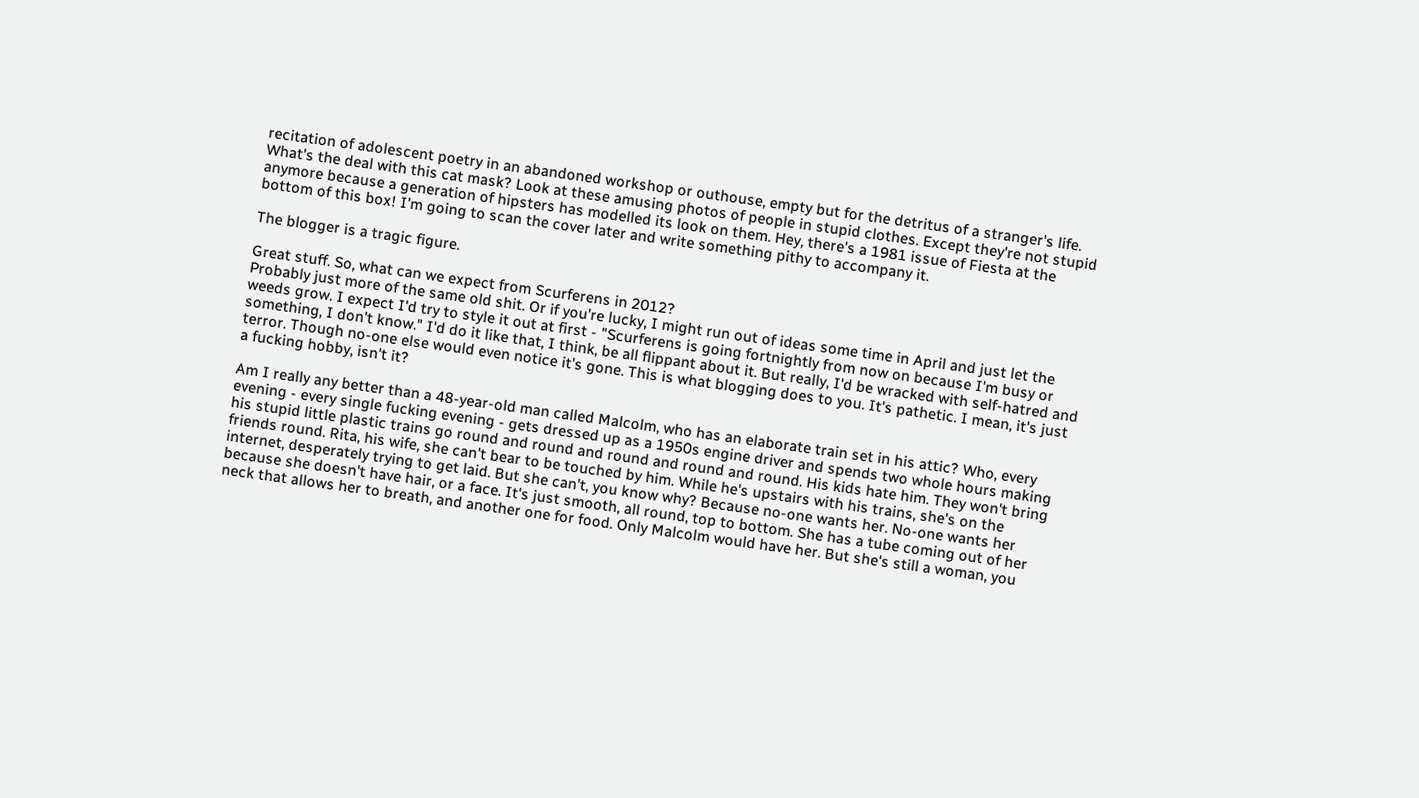recitation of adolescent poetry in an abandoned workshop or outhouse, empty but for the detritus of a stranger's life. What's the deal with this cat mask? Look at these amusing photos of people in stupid clothes. Except they're not stupid anymore because a generation of hipsters has modelled its look on them. Hey, there's a 1981 issue of Fiesta at the bottom of this box! I'm going to scan the cover later and write something pithy to accompany it.

The blogger is a tragic figure.

Great stuff. So, what can we expect from Scurferens in 2012?
Probably just more of the same old shit. Or if you're lucky, I might run out of ideas some time in April and just let the weeds grow. I expect I'd try to style it out at first - "Scurferens is going fortnightly from now on because I'm busy or something, I don't know." I'd do it like that, I think, be all flippant about it. But really, I'd be wracked with self-hatred and terror. Though no-one else would even notice it's gone. This is what blogging does to you. It's pathetic. I mean, it's just a fucking hobby, isn't it?

Am I really any better than a 48-year-old man called Malcolm, who has an elaborate train set in his attic? Who, every evening - every single fucking evening - gets dressed up as a 1950s engine driver and spends two whole hours making his stupid little plastic trains go round and round and round and round and round. His kids hate him. They won't bring friends round. Rita, his wife, she can't bear to be touched by him. While he's upstairs with his trains, she's on the internet, desperately trying to get laid. But she can't, you know why? Because no-one wants her. No-one wants her because she doesn't have hair, or a face. It's just smooth, all round, top to bottom. She has a tube coming out of her neck that allows her to breath, and another one for food. Only Malcolm would have her. But she's still a woman, you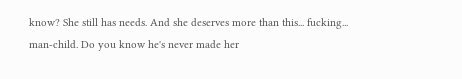know? She still has needs. And she deserves more than this... fucking... man-child. Do you know he's never made her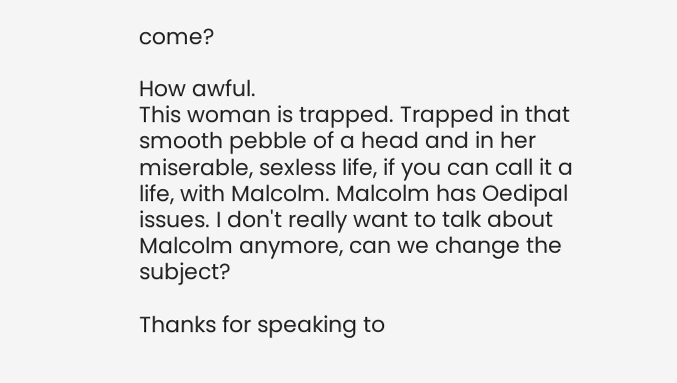come?

How awful.
This woman is trapped. Trapped in that smooth pebble of a head and in her miserable, sexless life, if you can call it a life, with Malcolm. Malcolm has Oedipal issues. I don't really want to talk about Malcolm anymore, can we change the subject?

Thanks for speaking to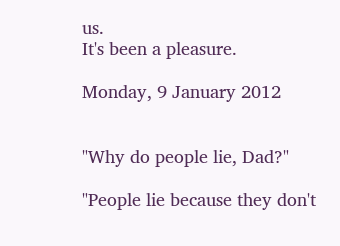us.
It's been a pleasure.

Monday, 9 January 2012


"Why do people lie, Dad?"

"People lie because they don't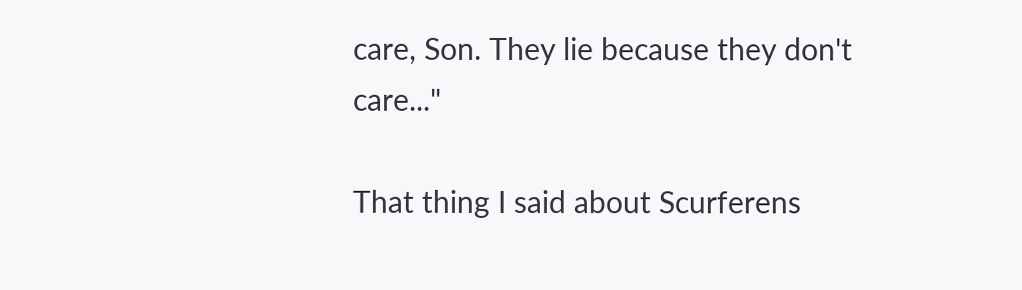care, Son. They lie because they don't care..."

That thing I said about Scurferens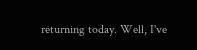returning today. Well, I've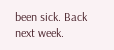been sick. Back next week.